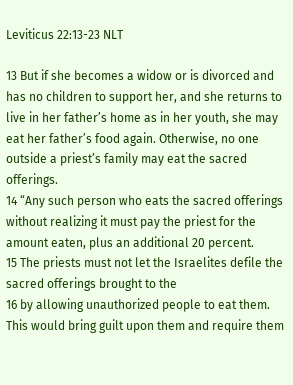Leviticus 22:13-23 NLT

13 But if she becomes a widow or is divorced and has no children to support her, and she returns to live in her father’s home as in her youth, she may eat her father’s food again. Otherwise, no one outside a priest’s family may eat the sacred offerings.
14 “Any such person who eats the sacred offerings without realizing it must pay the priest for the amount eaten, plus an additional 20 percent.
15 The priests must not let the Israelites defile the sacred offerings brought to the
16 by allowing unauthorized people to eat them. This would bring guilt upon them and require them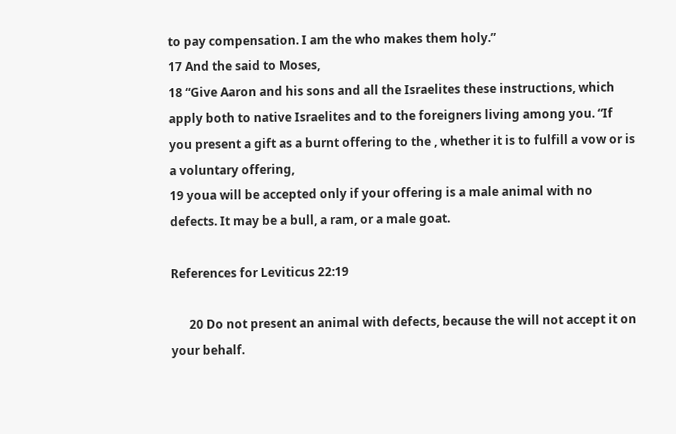to pay compensation. I am the who makes them holy.”
17 And the said to Moses,
18 “Give Aaron and his sons and all the Israelites these instructions, which apply both to native Israelites and to the foreigners living among you. “If you present a gift as a burnt offering to the , whether it is to fulfill a vow or is a voluntary offering,
19 youa will be accepted only if your offering is a male animal with no defects. It may be a bull, a ram, or a male goat.

References for Leviticus 22:19

      20 Do not present an animal with defects, because the will not accept it on your behalf.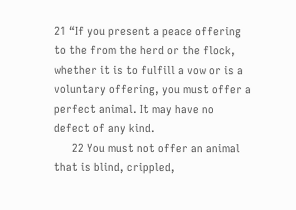21 “If you present a peace offering to the from the herd or the flock, whether it is to fulfill a vow or is a voluntary offering, you must offer a perfect animal. It may have no defect of any kind.
      22 You must not offer an animal that is blind, crippled,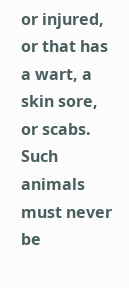or injured, or that has a wart, a skin sore, or scabs. Such animals must never be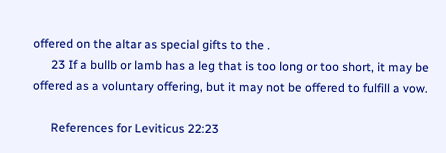offered on the altar as special gifts to the .
      23 If a bullb or lamb has a leg that is too long or too short, it may be offered as a voluntary offering, but it may not be offered to fulfill a vow.

      References for Leviticus 22:23